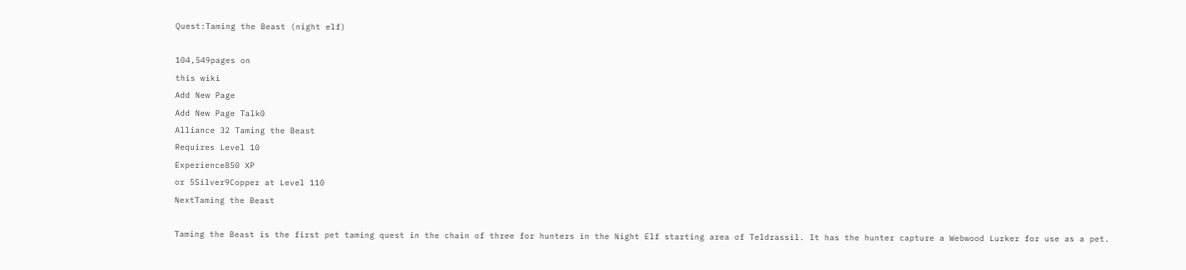Quest:Taming the Beast (night elf)

104,549pages on
this wiki
Add New Page
Add New Page Talk0
Alliance 32 Taming the Beast
Requires Level 10
Experience850 XP
or 5Silver9Copper at Level 110
NextTaming the Beast

Taming the Beast is the first pet taming quest in the chain of three for hunters in the Night Elf starting area of Teldrassil. It has the hunter capture a Webwood Lurker for use as a pet.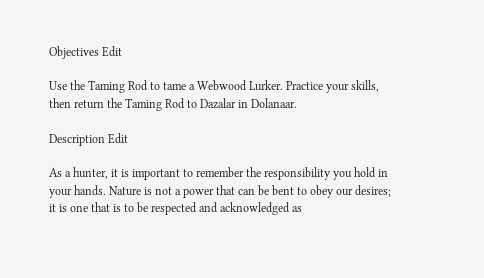Objectives Edit

Use the Taming Rod to tame a Webwood Lurker. Practice your skills, then return the Taming Rod to Dazalar in Dolanaar.

Description Edit

As a hunter, it is important to remember the responsibility you hold in your hands. Nature is not a power that can be bent to obey our desires; it is one that is to be respected and acknowledged as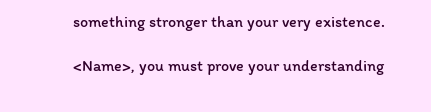something stronger than your very existence.

<Name>, you must prove your understanding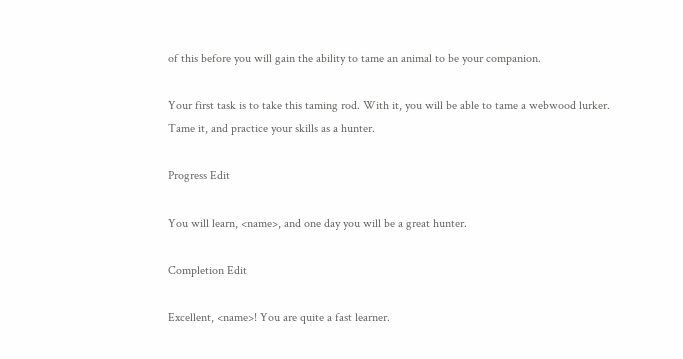of this before you will gain the ability to tame an animal to be your companion.

Your first task is to take this taming rod. With it, you will be able to tame a webwood lurker. Tame it, and practice your skills as a hunter.

Progress Edit

You will learn, <name>, and one day you will be a great hunter.

Completion Edit

Excellent, <name>! You are quite a fast learner.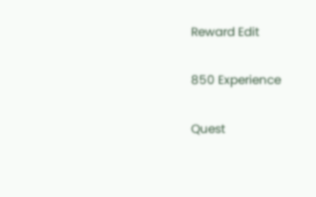Reward Edit

850 Experience

Quest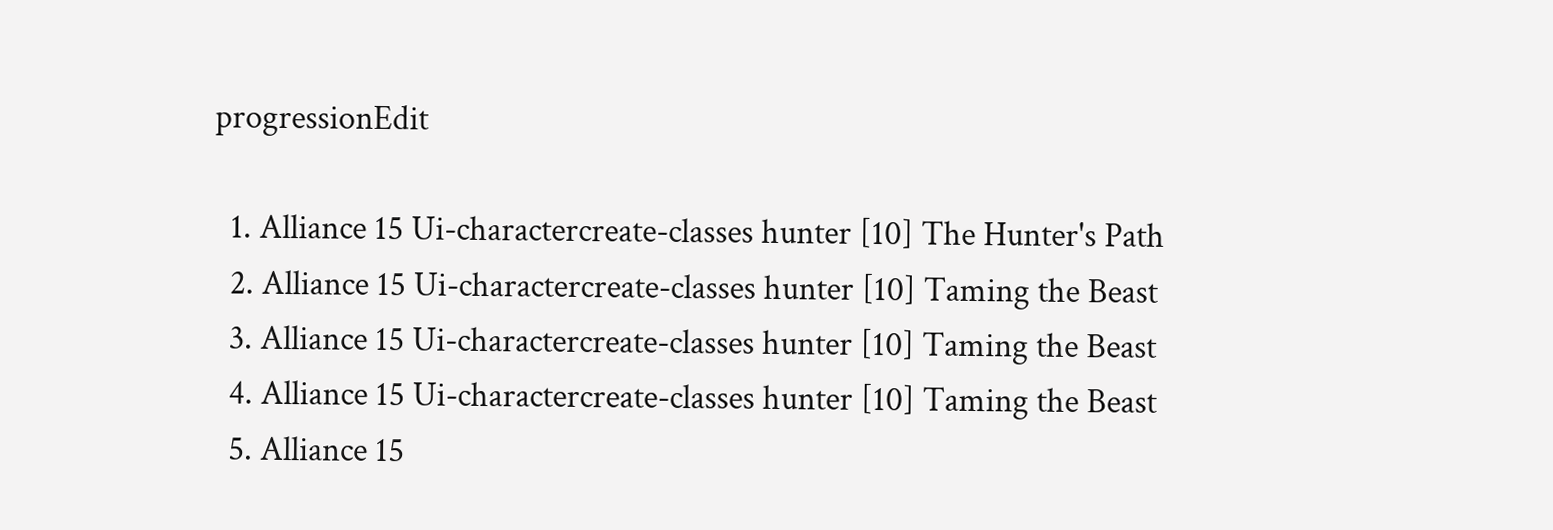progressionEdit

  1. Alliance 15 Ui-charactercreate-classes hunter [10] The Hunter's Path
  2. Alliance 15 Ui-charactercreate-classes hunter [10] Taming the Beast
  3. Alliance 15 Ui-charactercreate-classes hunter [10] Taming the Beast
  4. Alliance 15 Ui-charactercreate-classes hunter [10] Taming the Beast
  5. Alliance 15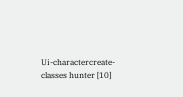Ui-charactercreate-classes hunter [10]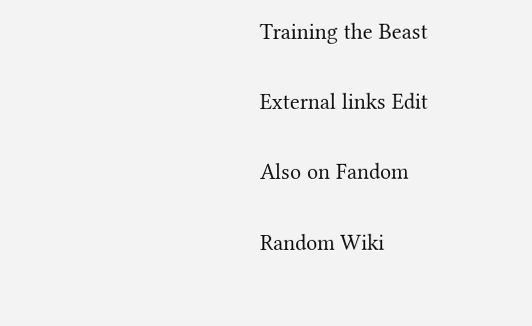Training the Beast

External links Edit

Also on Fandom

Random Wiki